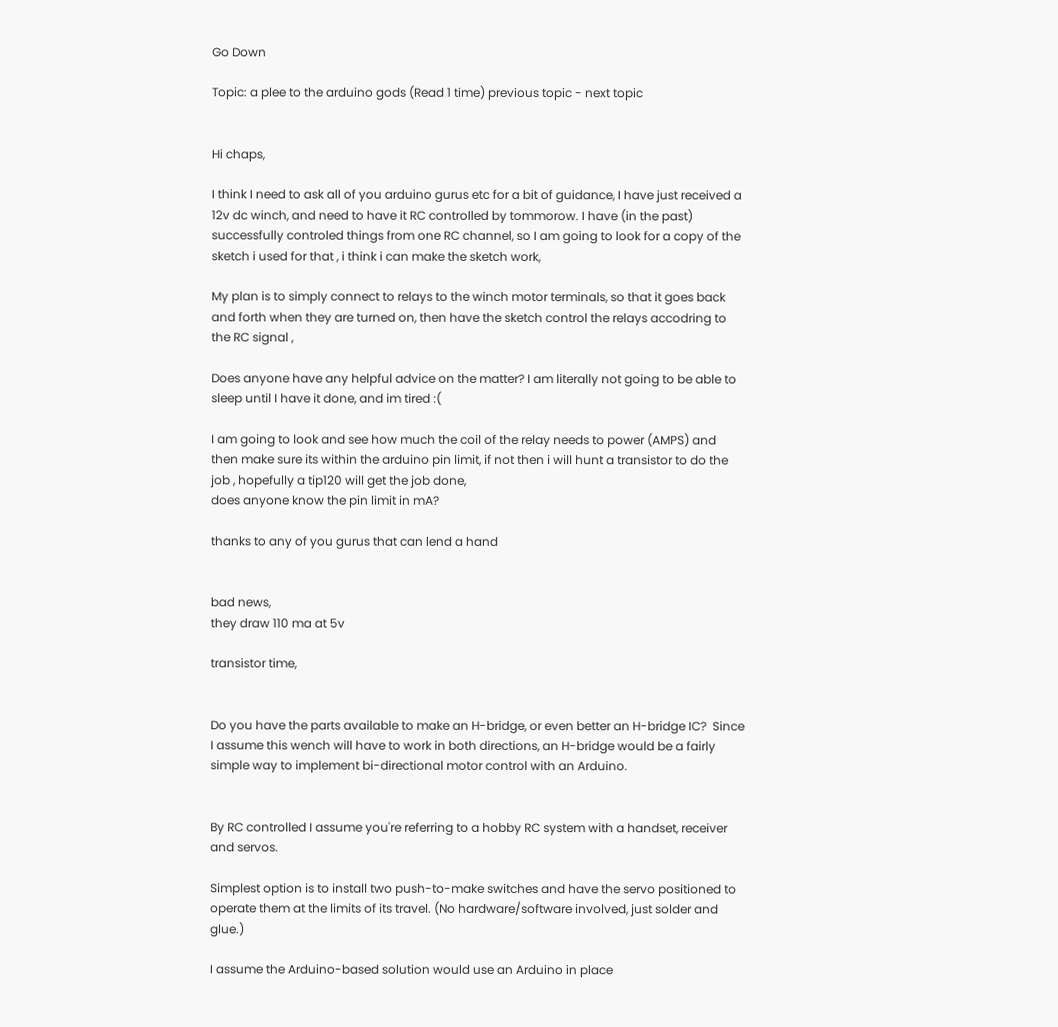Go Down

Topic: a plee to the arduino gods (Read 1 time) previous topic - next topic


Hi chaps,

I think I need to ask all of you arduino gurus etc for a bit of guidance, I have just received a 12v dc winch, and need to have it RC controlled by tommorow. I have (in the past) successfully controled things from one RC channel, so I am going to look for a copy of the sketch i used for that , i think i can make the sketch work,

My plan is to simply connect to relays to the winch motor terminals, so that it goes back and forth when they are turned on, then have the sketch control the relays accodring to the RC signal ,

Does anyone have any helpful advice on the matter? I am literally not going to be able to sleep until I have it done, and im tired :(

I am going to look and see how much the coil of the relay needs to power (AMPS) and then make sure its within the arduino pin limit, if not then i will hunt a transistor to do the job , hopefully a tip120 will get the job done,
does anyone know the pin limit in mA?

thanks to any of you gurus that can lend a hand


bad news,
they draw 110 ma at 5v

transistor time,


Do you have the parts available to make an H-bridge, or even better an H-bridge IC?  Since I assume this wench will have to work in both directions, an H-bridge would be a fairly simple way to implement bi-directional motor control with an Arduino.


By RC controlled I assume you're referring to a hobby RC system with a handset, receiver and servos.

Simplest option is to install two push-to-make switches and have the servo positioned to operate them at the limits of its travel. (No hardware/software involved, just solder and glue.)

I assume the Arduino-based solution would use an Arduino in place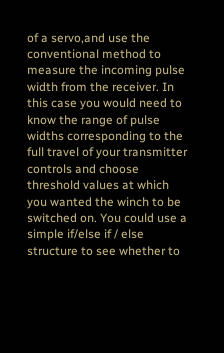of a servo,and use the conventional method to measure the incoming pulse width from the receiver. In this case you would need to know the range of pulse widths corresponding to the full travel of your transmitter controls and choose threshold values at which you wanted the winch to be switched on. You could use a simple if/else if / else structure to see whether to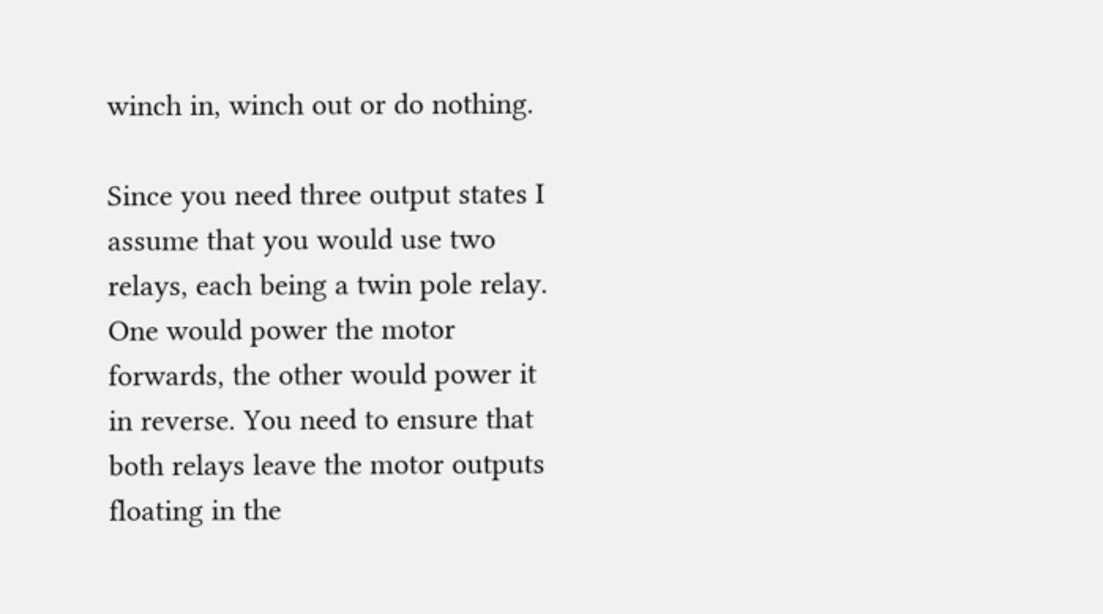winch in, winch out or do nothing.

Since you need three output states I assume that you would use two relays, each being a twin pole relay. One would power the motor forwards, the other would power it in reverse. You need to ensure that both relays leave the motor outputs floating in the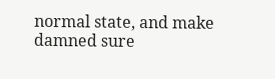normal state, and make damned sure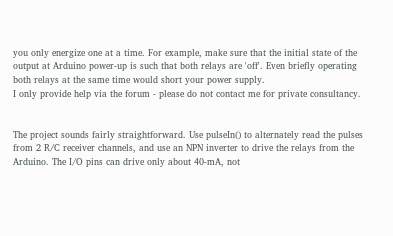you only energize one at a time. For example, make sure that the initial state of the output at Arduino power-up is such that both relays are 'off'. Even briefly operating both relays at the same time would short your power supply.
I only provide help via the forum - please do not contact me for private consultancy.


The project sounds fairly straightforward. Use pulseIn() to alternately read the pulses from 2 R/C receiver channels, and use an NPN inverter to drive the relays from the Arduino. The I/O pins can drive only about 40-mA, not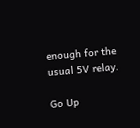enough for the usual 5V relay.

Go Up